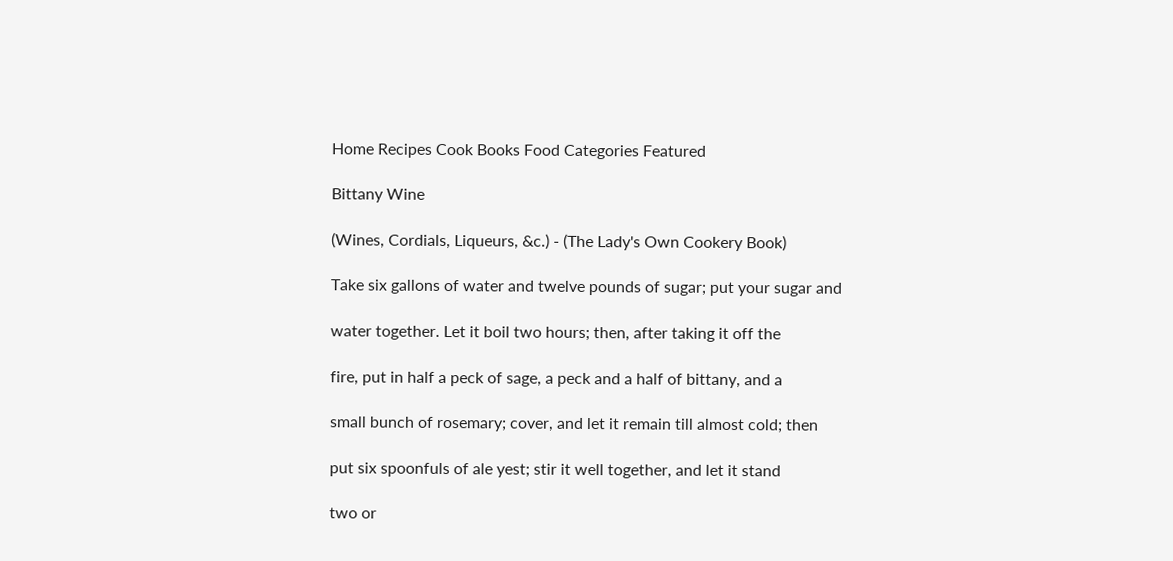Home Recipes Cook Books Food Categories Featured

Bittany Wine

(Wines, Cordials, Liqueurs, &c.) - (The Lady's Own Cookery Book)

Take six gallons of water and twelve pounds of sugar; put your sugar and

water together. Let it boil two hours; then, after taking it off the

fire, put in half a peck of sage, a peck and a half of bittany, and a

small bunch of rosemary; cover, and let it remain till almost cold; then

put six spoonfuls of ale yest; stir it well together, and let it stand

two or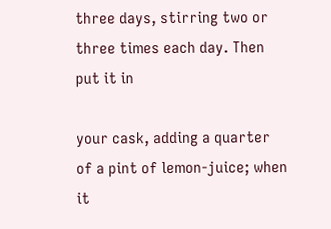three days, stirring two or three times each day. Then put it in

your cask, adding a quarter of a pint of lemon-juice; when it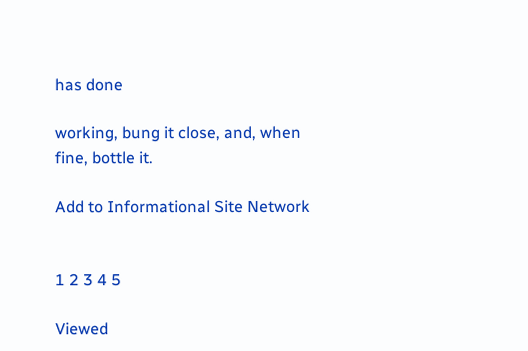has done

working, bung it close, and, when fine, bottle it.

Add to Informational Site Network


1 2 3 4 5

Viewed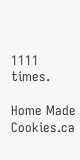1111 times.

Home Made Cookies.ca